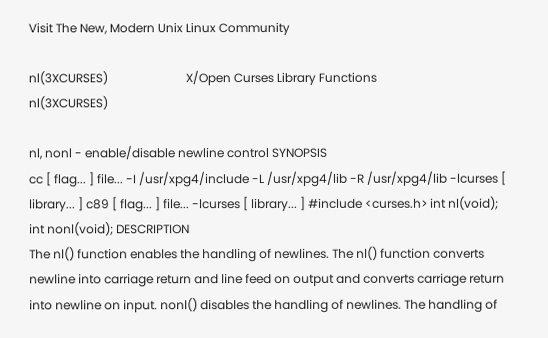Visit The New, Modern Unix Linux Community

nl(3XCURSES)                          X/Open Curses Library Functions                         nl(3XCURSES)

nl, nonl - enable/disable newline control SYNOPSIS
cc [ flag... ] file... -I /usr/xpg4/include -L /usr/xpg4/lib -R /usr/xpg4/lib -lcurses [ library... ] c89 [ flag... ] file... -lcurses [ library... ] #include <curses.h> int nl(void); int nonl(void); DESCRIPTION
The nl() function enables the handling of newlines. The nl() function converts newline into carriage return and line feed on output and converts carriage return into newline on input. nonl() disables the handling of newlines. The handling of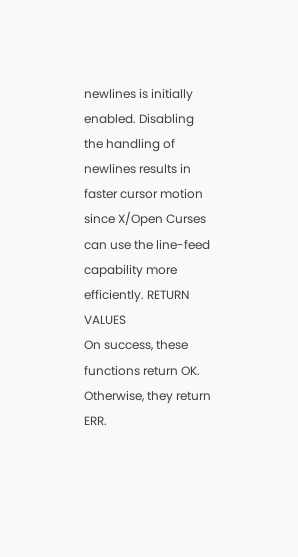newlines is initially enabled. Disabling the handling of newlines results in faster cursor motion since X/Open Curses can use the line-feed capability more efficiently. RETURN VALUES
On success, these functions return OK. Otherwise, they return ERR.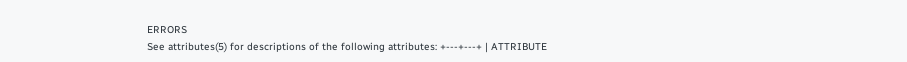ERRORS
See attributes(5) for descriptions of the following attributes: +---+---+ | ATTRIBUTE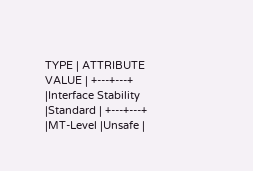TYPE | ATTRIBUTE VALUE | +---+---+ |Interface Stability |Standard | +---+---+ |MT-Level |Unsafe |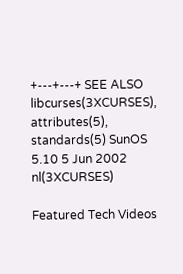+---+---+ SEE ALSO
libcurses(3XCURSES), attributes(5), standards(5) SunOS 5.10 5 Jun 2002 nl(3XCURSES)

Featured Tech Videos